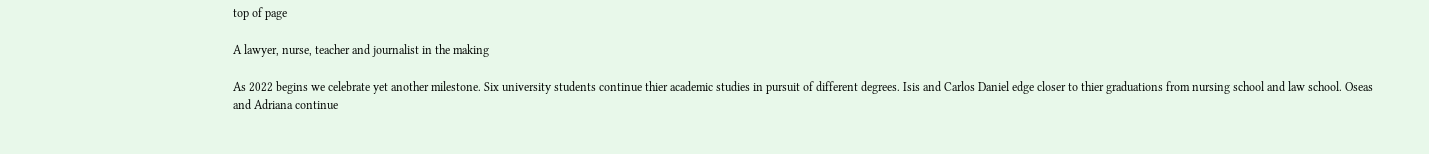top of page

A lawyer, nurse, teacher and journalist in the making

As 2022 begins we celebrate yet another milestone. Six university students continue thier academic studies in pursuit of different degrees. Isis and Carlos Daniel edge closer to thier graduations from nursing school and law school. Oseas and Adriana continue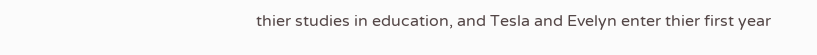thier studies in education, and Tesla and Evelyn enter thier first year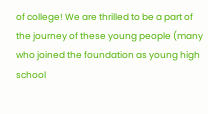of college! We are thrilled to be a part of the journey of these young people (many who joined the foundation as young high school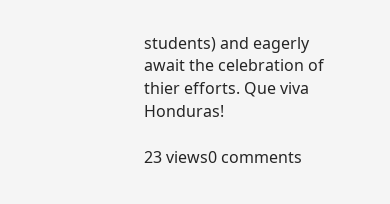students) and eagerly await the celebration of thier efforts. Que viva Honduras!

23 views0 comments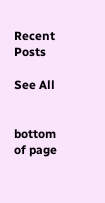Recent Posts

See All


bottom of page